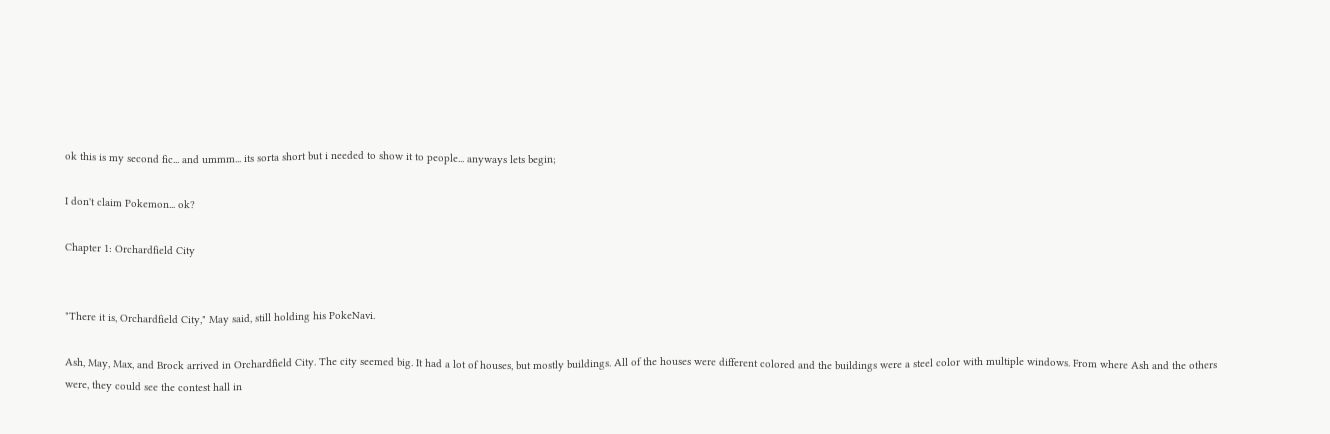ok this is my second fic... and ummm... its sorta short but i needed to show it to people... anyways lets begin;

I don't claim Pokemon... ok?

Chapter 1: Orchardfield City


"There it is, Orchardfield City," May said, still holding his PokeNavi.

Ash, May, Max, and Brock arrived in Orchardfield City. The city seemed big. It had a lot of houses, but mostly buildings. All of the houses were different colored and the buildings were a steel color with multiple windows. From where Ash and the others were, they could see the contest hall in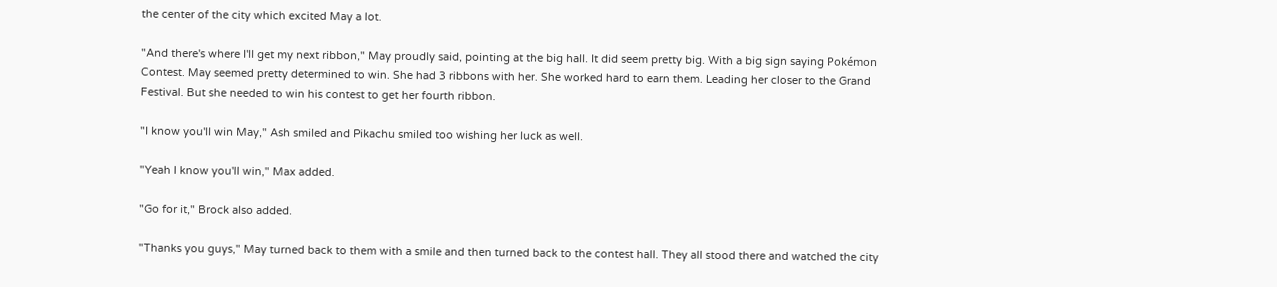the center of the city which excited May a lot.

"And there's where I'll get my next ribbon," May proudly said, pointing at the big hall. It did seem pretty big. With a big sign saying Pokémon Contest. May seemed pretty determined to win. She had 3 ribbons with her. She worked hard to earn them. Leading her closer to the Grand Festival. But she needed to win his contest to get her fourth ribbon.

"I know you'll win May," Ash smiled and Pikachu smiled too wishing her luck as well.

"Yeah I know you'll win," Max added.

"Go for it," Brock also added.

"Thanks you guys," May turned back to them with a smile and then turned back to the contest hall. They all stood there and watched the city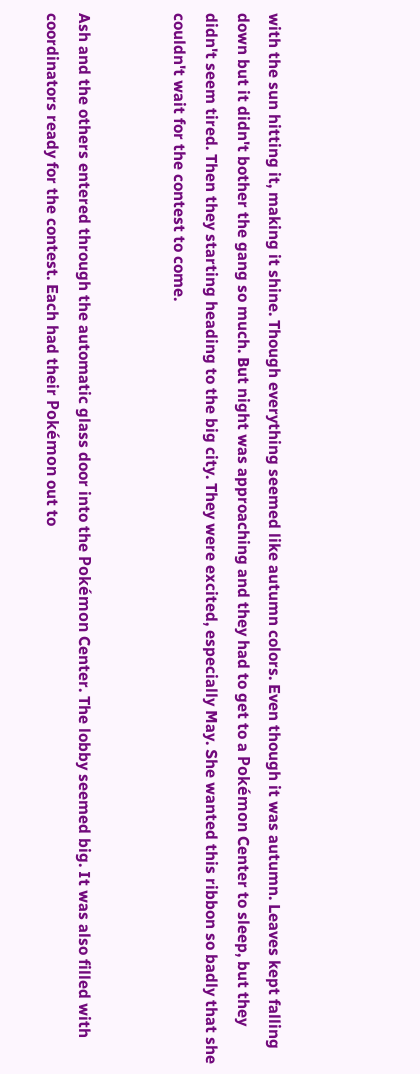with the sun hitting it, making it shine. Though everything seemed like autumn colors. Even though it was autumn. Leaves kept falling down but it didn't bother the gang so much. But night was approaching and they had to get to a Pokémon Center to sleep, but they didn't seem tired. Then they starting heading to the big city. They were excited, especially May. She wanted this ribbon so badly that she couldn't wait for the contest to come.


Ash and the others entered through the automatic glass door into the Pokémon Center. The lobby seemed big. It was also filled with coordinators ready for the contest. Each had their Pokémon out to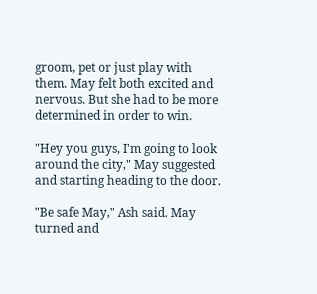groom, pet or just play with them. May felt both excited and nervous. But she had to be more determined in order to win.

"Hey you guys, I'm going to look around the city," May suggested and starting heading to the door.

"Be safe May," Ash said. May turned and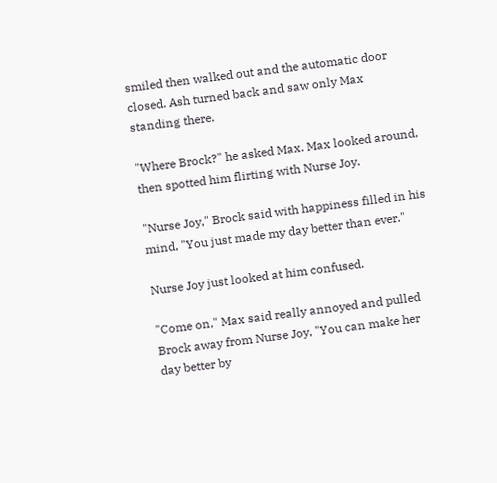smiled then walked out and the automatic door closed. Ash turned back and saw only Max standing there.

"Where Brock?" he asked Max. Max looked around, then spotted him flirting with Nurse Joy.

"Nurse Joy," Brock said with happiness filled in his mind, "You just made my day better than ever."

Nurse Joy just looked at him confused.

"Come on," Max said really annoyed and pulled Brock away from Nurse Joy, "You can make her day better by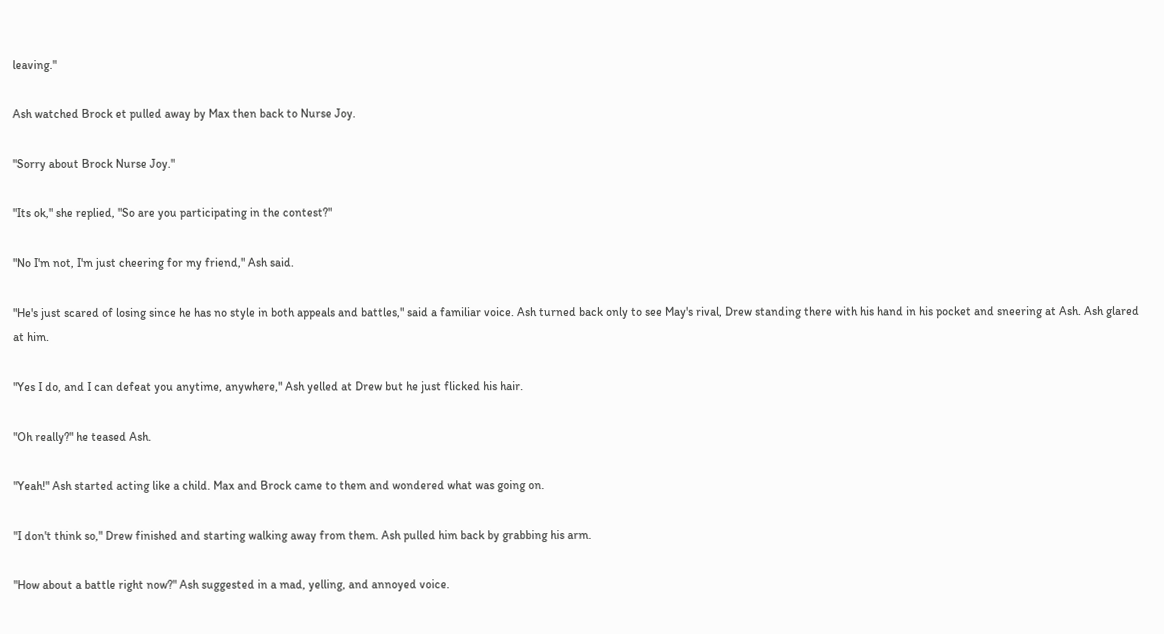leaving."

Ash watched Brock et pulled away by Max then back to Nurse Joy.

"Sorry about Brock Nurse Joy."

"Its ok," she replied, "So are you participating in the contest?"

"No I'm not, I'm just cheering for my friend," Ash said.

"He's just scared of losing since he has no style in both appeals and battles," said a familiar voice. Ash turned back only to see May's rival, Drew standing there with his hand in his pocket and sneering at Ash. Ash glared at him.

"Yes I do, and I can defeat you anytime, anywhere," Ash yelled at Drew but he just flicked his hair.

"Oh really?" he teased Ash.

"Yeah!" Ash started acting like a child. Max and Brock came to them and wondered what was going on.

"I don't think so," Drew finished and starting walking away from them. Ash pulled him back by grabbing his arm.

"How about a battle right now?" Ash suggested in a mad, yelling, and annoyed voice.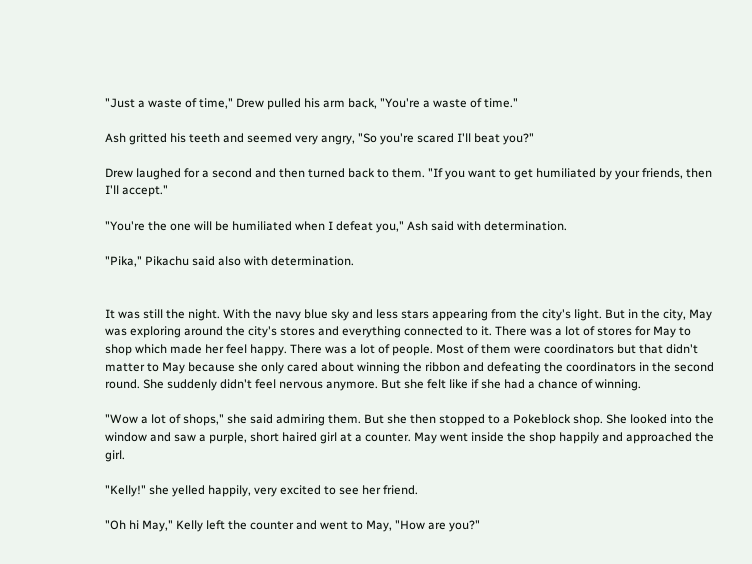"Just a waste of time," Drew pulled his arm back, "You're a waste of time."

Ash gritted his teeth and seemed very angry, "So you're scared I'll beat you?"

Drew laughed for a second and then turned back to them. "If you want to get humiliated by your friends, then I'll accept."

"You're the one will be humiliated when I defeat you," Ash said with determination.

"Pika," Pikachu said also with determination.


It was still the night. With the navy blue sky and less stars appearing from the city's light. But in the city, May was exploring around the city's stores and everything connected to it. There was a lot of stores for May to shop which made her feel happy. There was a lot of people. Most of them were coordinators but that didn't matter to May because she only cared about winning the ribbon and defeating the coordinators in the second round. She suddenly didn't feel nervous anymore. But she felt like if she had a chance of winning.

"Wow a lot of shops," she said admiring them. But she then stopped to a Pokeblock shop. She looked into the window and saw a purple, short haired girl at a counter. May went inside the shop happily and approached the girl.

"Kelly!" she yelled happily, very excited to see her friend.

"Oh hi May," Kelly left the counter and went to May, "How are you?"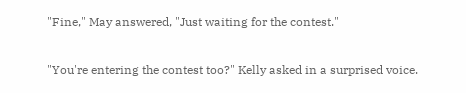"Fine," May answered, "Just waiting for the contest."

"You're entering the contest too?" Kelly asked in a surprised voice.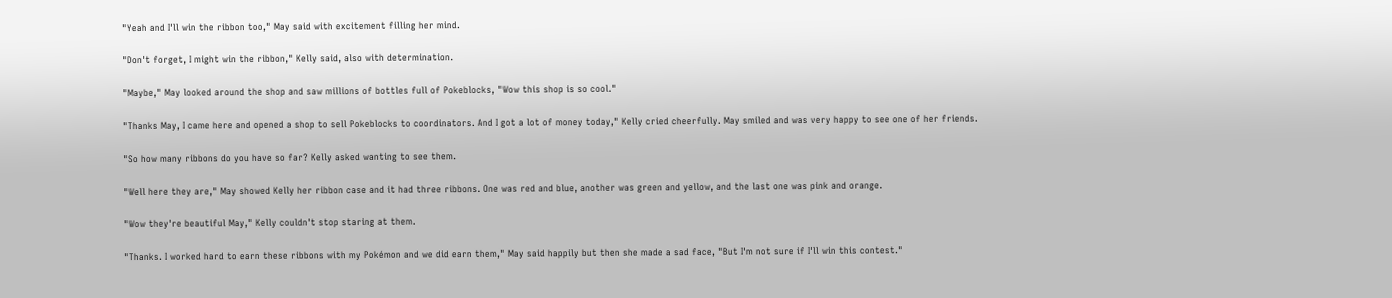"Yeah and I'll win the ribbon too," May said with excitement filling her mind.

"Don't forget, I might win the ribbon," Kelly said, also with determination.

"Maybe," May looked around the shop and saw millions of bottles full of Pokeblocks, "Wow this shop is so cool."

"Thanks May, I came here and opened a shop to sell Pokeblocks to coordinators. And I got a lot of money today," Kelly cried cheerfully. May smiled and was very happy to see one of her friends.

"So how many ribbons do you have so far? Kelly asked wanting to see them.

"Well here they are," May showed Kelly her ribbon case and it had three ribbons. One was red and blue, another was green and yellow, and the last one was pink and orange.

"Wow they're beautiful May," Kelly couldn't stop staring at them.

"Thanks. I worked hard to earn these ribbons with my Pokémon and we did earn them," May said happily but then she made a sad face, "But I'm not sure if I'll win this contest."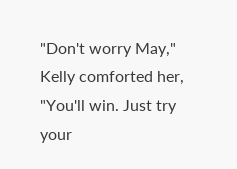"Don't worry May," Kelly comforted her, "You'll win. Just try your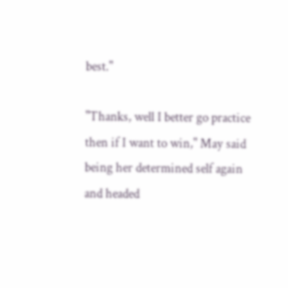best."

"Thanks, well I better go practice then if I want to win," May said being her determined self again and headed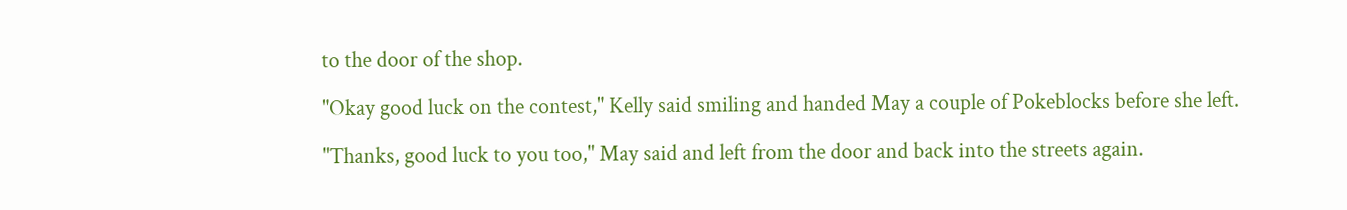to the door of the shop.

"Okay good luck on the contest," Kelly said smiling and handed May a couple of Pokeblocks before she left.

"Thanks, good luck to you too," May said and left from the door and back into the streets again.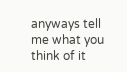anyways tell me what you think of it